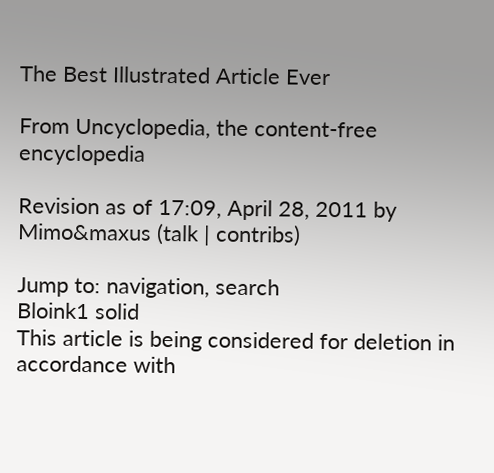The Best Illustrated Article Ever

From Uncyclopedia, the content-free encyclopedia

Revision as of 17:09, April 28, 2011 by Mimo&maxus (talk | contribs)

Jump to: navigation, search
Bloink1 solid
This article is being considered for deletion in accordance with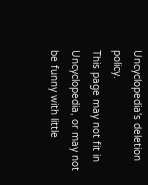Uncyclopedia's deletion policy.
This page may not fit in Uncyclopedia, or may not be funny with little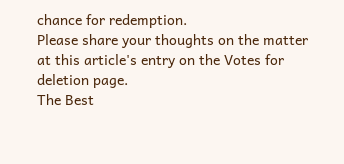chance for redemption.
Please share your thoughts on the matter at this article's entry on the Votes for deletion page.
The Best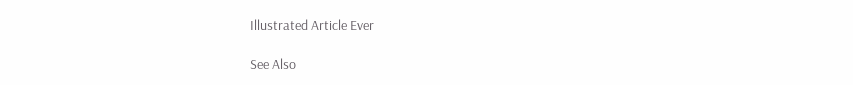Illustrated Article Ever

See Also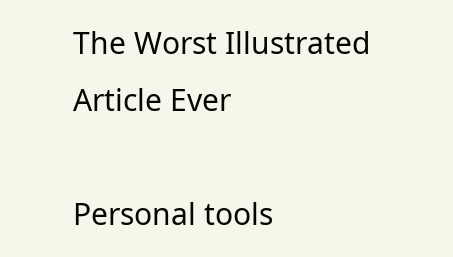The Worst Illustrated Article Ever

Personal tools